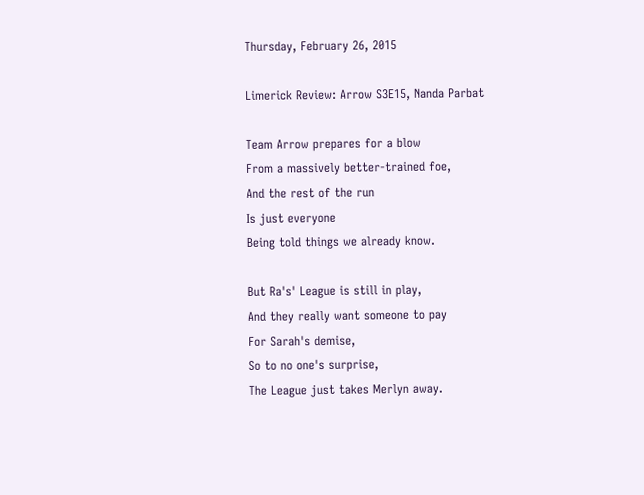Thursday, February 26, 2015

Limerick Review: Arrow S3E15, Nanda Parbat

Team Arrow prepares for a blow
From a massively better-trained foe,
And the rest of the run
Is just everyone
Being told things we already know.

But Ra's' League is still in play,
And they really want someone to pay
For Sarah's demise,
So to no one's surprise,
The League just takes Merlyn away.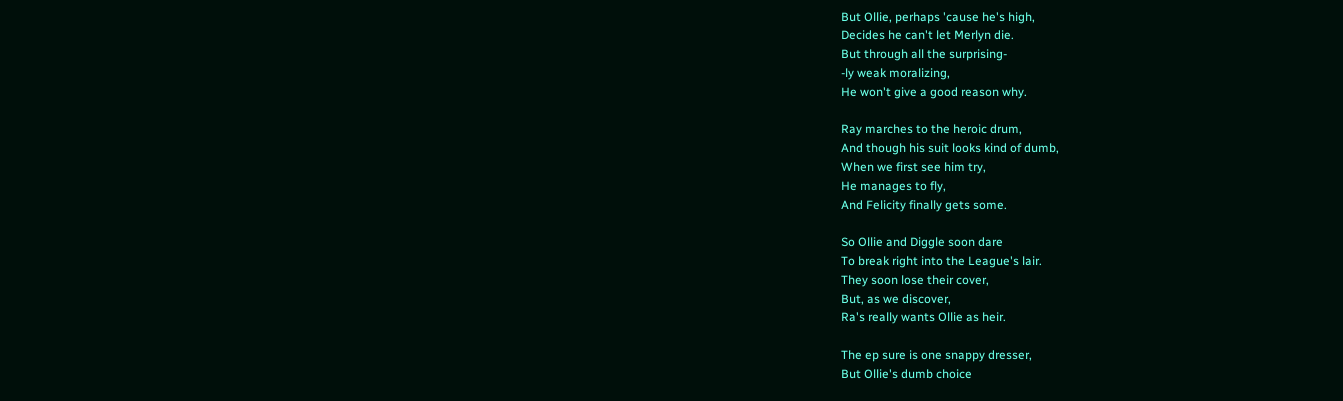But Ollie, perhaps 'cause he's high,
Decides he can't let Merlyn die.
But through all the surprising-
-ly weak moralizing,
He won't give a good reason why.

Ray marches to the heroic drum,
And though his suit looks kind of dumb,
When we first see him try,
He manages to fly,
And Felicity finally gets some.

So Ollie and Diggle soon dare
To break right into the League's lair.
They soon lose their cover,
But, as we discover,
Ra's really wants Ollie as heir.

The ep sure is one snappy dresser,
But Ollie's dumb choice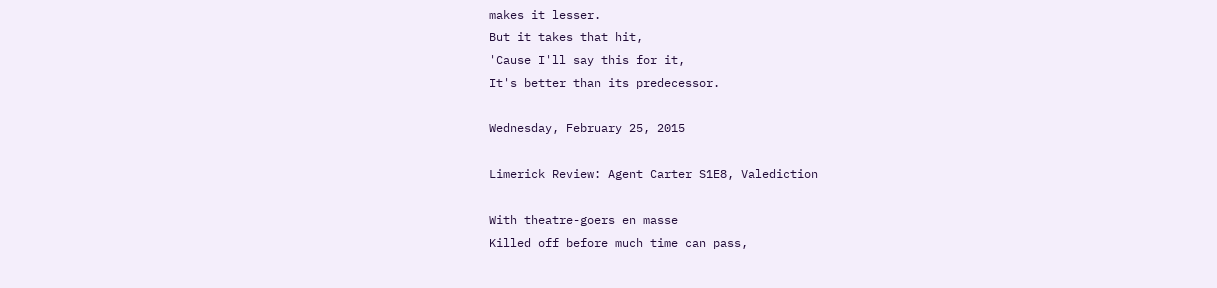makes it lesser.
But it takes that hit,
'Cause I'll say this for it,
It's better than its predecessor.

Wednesday, February 25, 2015

Limerick Review: Agent Carter S1E8, Valediction

With theatre-goers en masse
Killed off before much time can pass,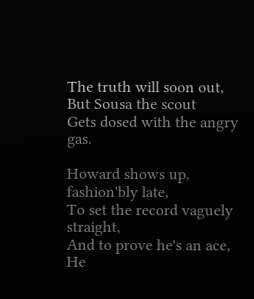The truth will soon out,
But Sousa the scout
Gets dosed with the angry gas.

Howard shows up, fashion'bly late,
To set the record vaguely straight,
And to prove he's an ace,
He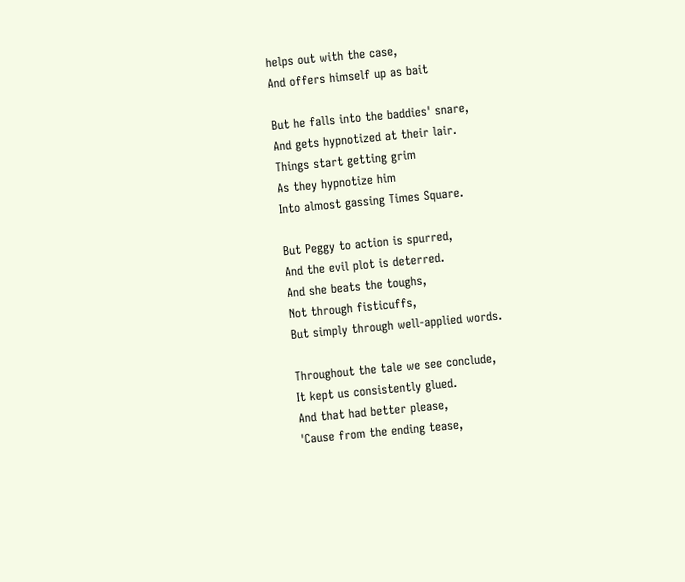helps out with the case,
And offers himself up as bait

But he falls into the baddies' snare,
And gets hypnotized at their lair.
Things start getting grim
As they hypnotize him
Into almost gassing Times Square.

But Peggy to action is spurred,
And the evil plot is deterred.
And she beats the toughs,
Not through fisticuffs,
But simply through well-applied words.

Throughout the tale we see conclude,
It kept us consistently glued.
And that had better please,
'Cause from the ending tease,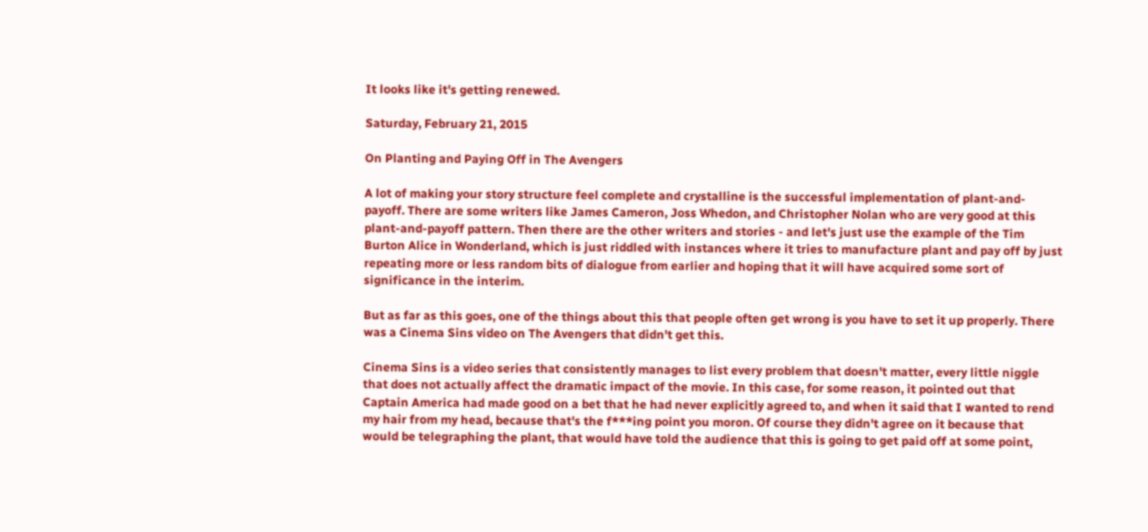It looks like it's getting renewed.

Saturday, February 21, 2015

On Planting and Paying Off in The Avengers

A lot of making your story structure feel complete and crystalline is the successful implementation of plant-and-payoff. There are some writers like James Cameron, Joss Whedon, and Christopher Nolan who are very good at this plant-and-payoff pattern. Then there are the other writers and stories - and let's just use the example of the Tim Burton Alice in Wonderland, which is just riddled with instances where it tries to manufacture plant and pay off by just repeating more or less random bits of dialogue from earlier and hoping that it will have acquired some sort of significance in the interim.

But as far as this goes, one of the things about this that people often get wrong is you have to set it up properly. There was a Cinema Sins video on The Avengers that didn't get this.

Cinema Sins is a video series that consistently manages to list every problem that doesn't matter, every little niggle that does not actually affect the dramatic impact of the movie. In this case, for some reason, it pointed out that Captain America had made good on a bet that he had never explicitly agreed to, and when it said that I wanted to rend my hair from my head, because that's the f***ing point you moron. Of course they didn't agree on it because that would be telegraphing the plant, that would have told the audience that this is going to get paid off at some point,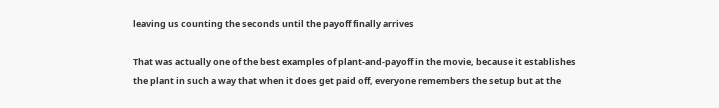leaving us counting the seconds until the payoff finally arrives

That was actually one of the best examples of plant-and-payoff in the movie, because it establishes the plant in such a way that when it does get paid off, everyone remembers the setup but at the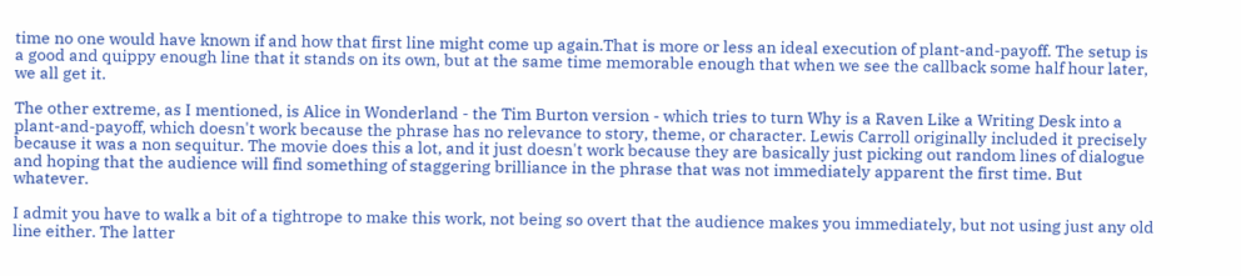time no one would have known if and how that first line might come up again.That is more or less an ideal execution of plant-and-payoff. The setup is a good and quippy enough line that it stands on its own, but at the same time memorable enough that when we see the callback some half hour later, we all get it.

The other extreme, as I mentioned, is Alice in Wonderland - the Tim Burton version - which tries to turn Why is a Raven Like a Writing Desk into a plant-and-payoff, which doesn't work because the phrase has no relevance to story, theme, or character. Lewis Carroll originally included it precisely because it was a non sequitur. The movie does this a lot, and it just doesn't work because they are basically just picking out random lines of dialogue and hoping that the audience will find something of staggering brilliance in the phrase that was not immediately apparent the first time. But whatever.

I admit you have to walk a bit of a tightrope to make this work, not being so overt that the audience makes you immediately, but not using just any old line either. The latter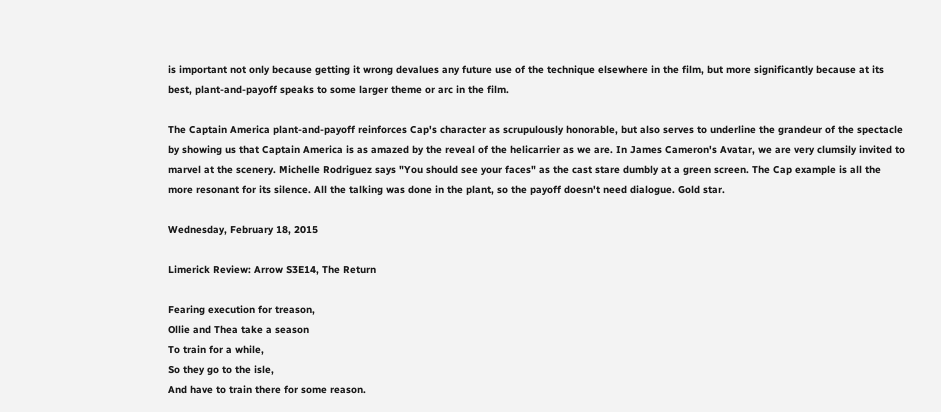is important not only because getting it wrong devalues any future use of the technique elsewhere in the film, but more significantly because at its best, plant-and-payoff speaks to some larger theme or arc in the film.

The Captain America plant-and-payoff reinforces Cap's character as scrupulously honorable, but also serves to underline the grandeur of the spectacle by showing us that Captain America is as amazed by the reveal of the helicarrier as we are. In James Cameron's Avatar, we are very clumsily invited to marvel at the scenery. Michelle Rodriguez says "You should see your faces" as the cast stare dumbly at a green screen. The Cap example is all the more resonant for its silence. All the talking was done in the plant, so the payoff doesn't need dialogue. Gold star.

Wednesday, February 18, 2015

Limerick Review: Arrow S3E14, The Return

Fearing execution for treason,
Ollie and Thea take a season
To train for a while,
So they go to the isle,
And have to train there for some reason.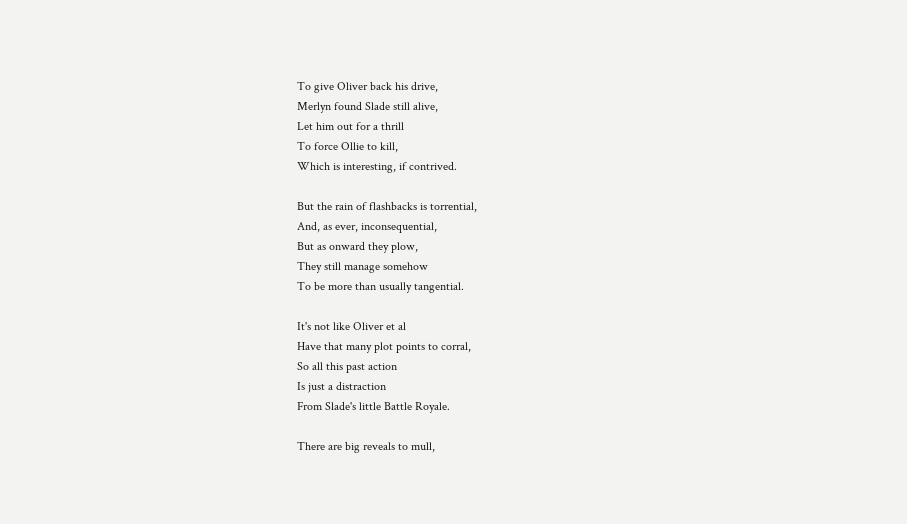To give Oliver back his drive,
Merlyn found Slade still alive,
Let him out for a thrill
To force Ollie to kill,
Which is interesting, if contrived.

But the rain of flashbacks is torrential,
And, as ever, inconsequential,
But as onward they plow,
They still manage somehow
To be more than usually tangential.

It's not like Oliver et al
Have that many plot points to corral,
So all this past action
Is just a distraction
From Slade's little Battle Royale.

There are big reveals to mull,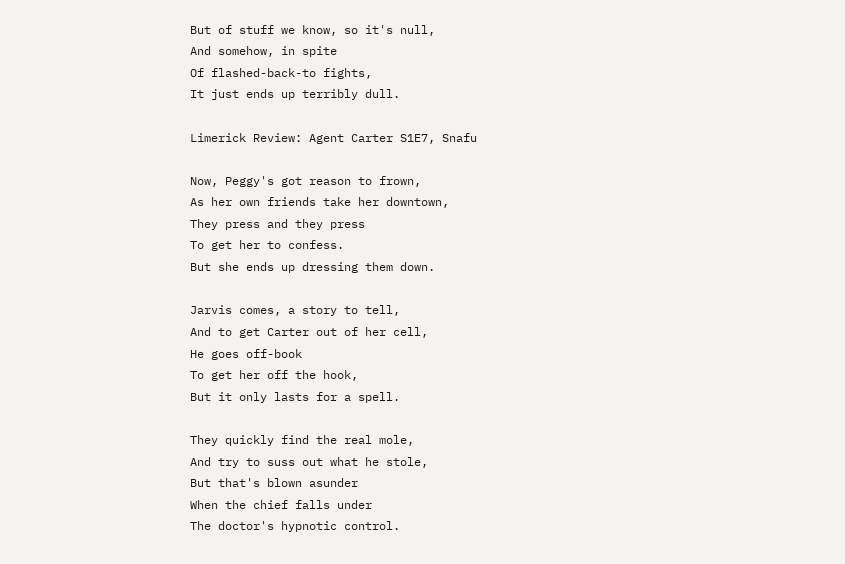But of stuff we know, so it's null,
And somehow, in spite
Of flashed-back-to fights,
It just ends up terribly dull.

Limerick Review: Agent Carter S1E7, Snafu

Now, Peggy's got reason to frown,
As her own friends take her downtown,
They press and they press
To get her to confess.
But she ends up dressing them down.

Jarvis comes, a story to tell,
And to get Carter out of her cell,
He goes off-book
To get her off the hook,
But it only lasts for a spell.

They quickly find the real mole,
And try to suss out what he stole,
But that's blown asunder
When the chief falls under
The doctor's hypnotic control.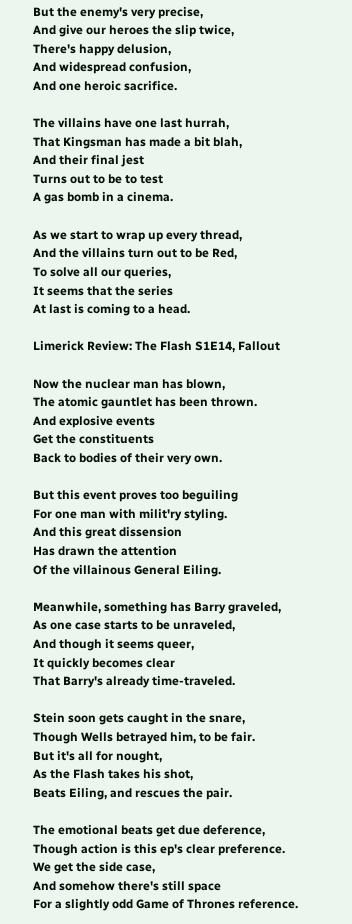But the enemy's very precise,
And give our heroes the slip twice,
There's happy delusion,
And widespread confusion,
And one heroic sacrifice.

The villains have one last hurrah,
That Kingsman has made a bit blah,
And their final jest
Turns out to be to test
A gas bomb in a cinema.

As we start to wrap up every thread,
And the villains turn out to be Red,
To solve all our queries,
It seems that the series
At last is coming to a head.

Limerick Review: The Flash S1E14, Fallout

Now the nuclear man has blown,
The atomic gauntlet has been thrown.
And explosive events
Get the constituents
Back to bodies of their very own.

But this event proves too beguiling
For one man with milit'ry styling.
And this great dissension
Has drawn the attention
Of the villainous General Eiling.

Meanwhile, something has Barry graveled,
As one case starts to be unraveled,
And though it seems queer,
It quickly becomes clear
That Barry's already time-traveled.

Stein soon gets caught in the snare,
Though Wells betrayed him, to be fair.
But it's all for nought,
As the Flash takes his shot,
Beats Eiling, and rescues the pair.

The emotional beats get due deference,
Though action is this ep's clear preference.
We get the side case,
And somehow there's still space
For a slightly odd Game of Thrones reference.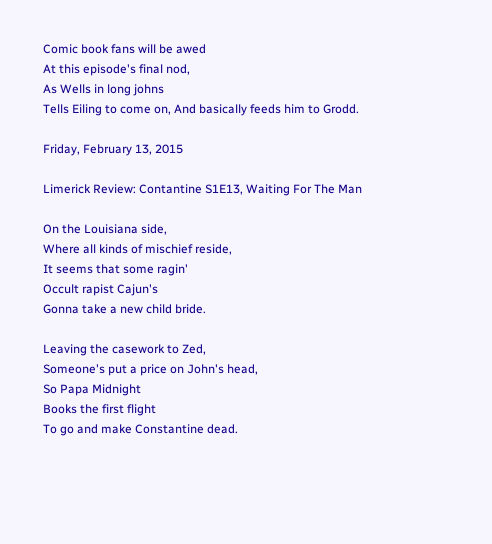Comic book fans will be awed
At this episode's final nod,
As Wells in long johns
Tells Eiling to come on, And basically feeds him to Grodd.

Friday, February 13, 2015

Limerick Review: Contantine S1E13, Waiting For The Man

On the Louisiana side,
Where all kinds of mischief reside,
It seems that some ragin'
Occult rapist Cajun's
Gonna take a new child bride.

Leaving the casework to Zed,
Someone's put a price on John's head,
So Papa Midnight
Books the first flight
To go and make Constantine dead.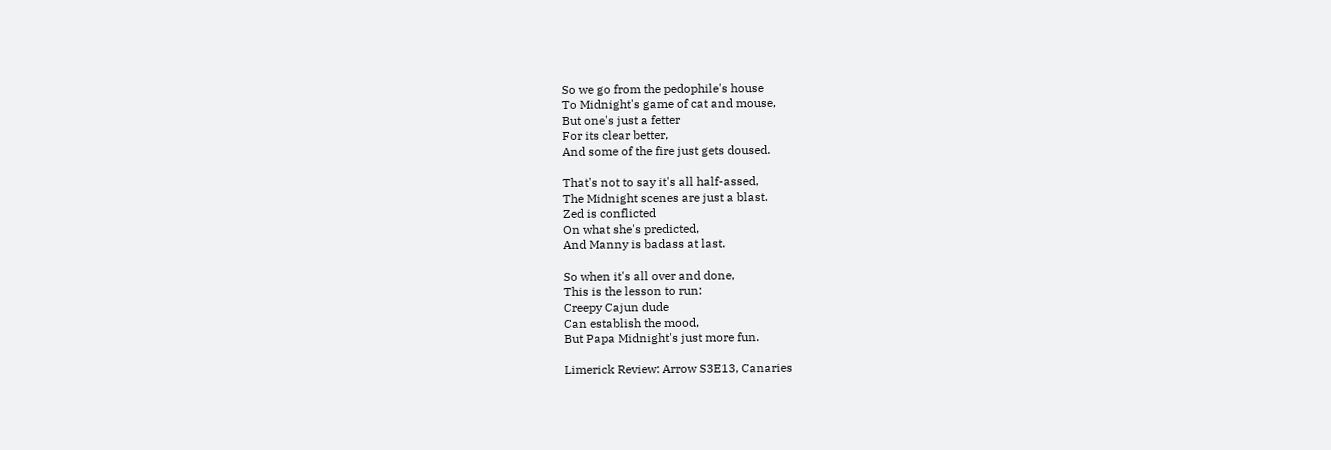So we go from the pedophile's house
To Midnight's game of cat and mouse,
But one's just a fetter
For its clear better,
And some of the fire just gets doused.

That's not to say it's all half-assed,
The Midnight scenes are just a blast.
Zed is conflicted
On what she's predicted,
And Manny is badass at last.

So when it's all over and done,
This is the lesson to run:
Creepy Cajun dude
Can establish the mood,
But Papa Midnight's just more fun.

Limerick Review: Arrow S3E13, Canaries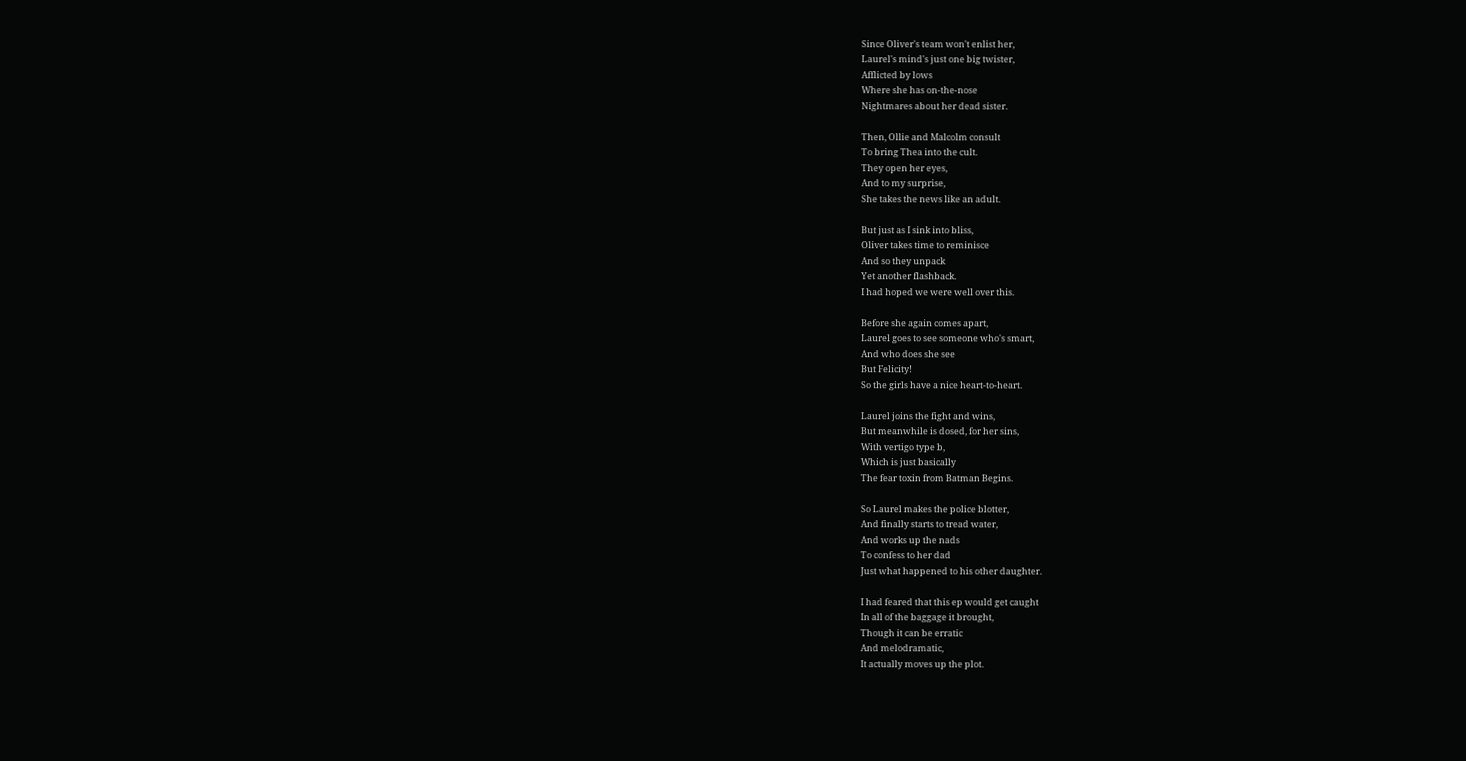Since Oliver's team won't enlist her,
Laurel's mind's just one big twister,
Afflicted by lows
Where she has on-the-nose
Nightmares about her dead sister.

Then, Ollie and Malcolm consult
To bring Thea into the cult.
They open her eyes,
And to my surprise,
She takes the news like an adult.

But just as I sink into bliss,
Oliver takes time to reminisce
And so they unpack
Yet another flashback.
I had hoped we were well over this.

Before she again comes apart,
Laurel goes to see someone who's smart,
And who does she see
But Felicity!
So the girls have a nice heart-to-heart.

Laurel joins the fight and wins,
But meanwhile is dosed, for her sins,
With vertigo type b,
Which is just basically
The fear toxin from Batman Begins.

So Laurel makes the police blotter,
And finally starts to tread water,
And works up the nads
To confess to her dad
Just what happened to his other daughter.

I had feared that this ep would get caught
In all of the baggage it brought,
Though it can be erratic
And melodramatic,
It actually moves up the plot.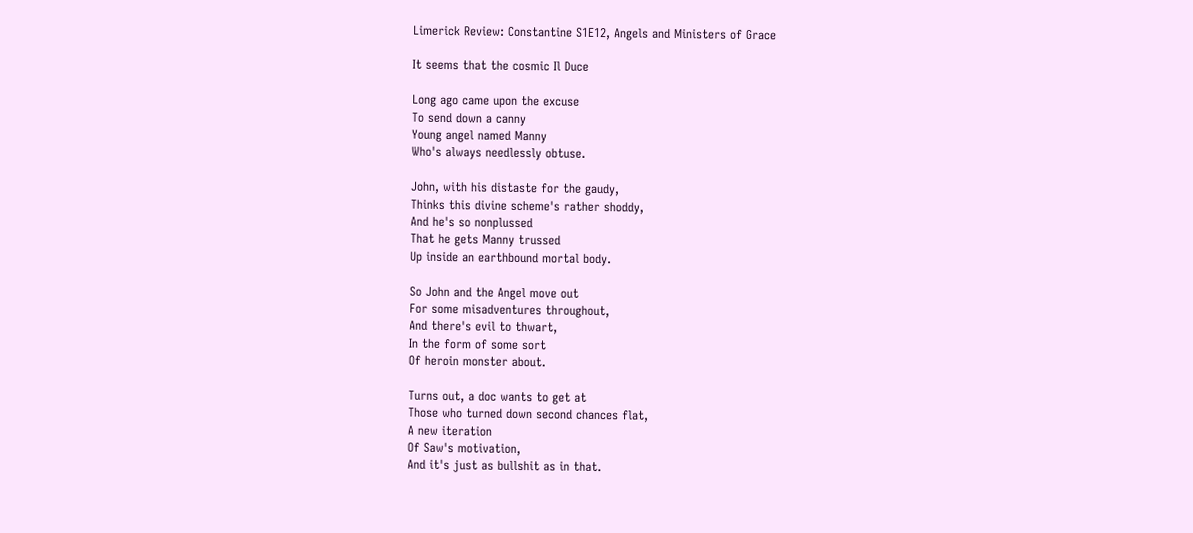Limerick Review: Constantine S1E12, Angels and Ministers of Grace

It seems that the cosmic Il Duce

Long ago came upon the excuse
To send down a canny
Young angel named Manny
Who's always needlessly obtuse.

John, with his distaste for the gaudy,
Thinks this divine scheme's rather shoddy,
And he's so nonplussed
That he gets Manny trussed
Up inside an earthbound mortal body.

So John and the Angel move out
For some misadventures throughout,
And there's evil to thwart,
In the form of some sort
Of heroin monster about.

Turns out, a doc wants to get at
Those who turned down second chances flat,
A new iteration
Of Saw's motivation,
And it's just as bullshit as in that.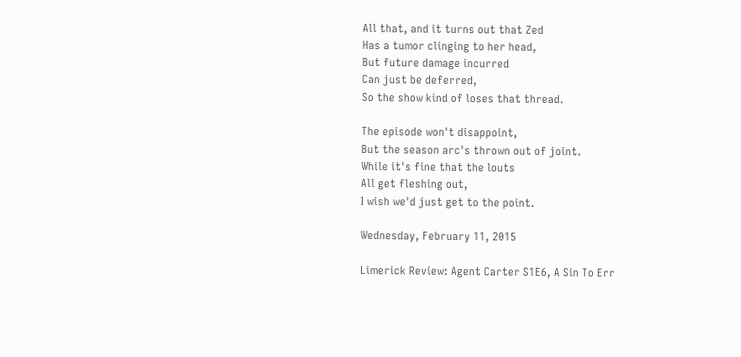All that, and it turns out that Zed
Has a tumor clinging to her head,
But future damage incurred
Can just be deferred,
So the show kind of loses that thread.

The episode won't disappoint,
But the season arc's thrown out of joint.
While it's fine that the louts
All get fleshing out,
I wish we'd just get to the point.

Wednesday, February 11, 2015

Limerick Review: Agent Carter S1E6, A Sin To Err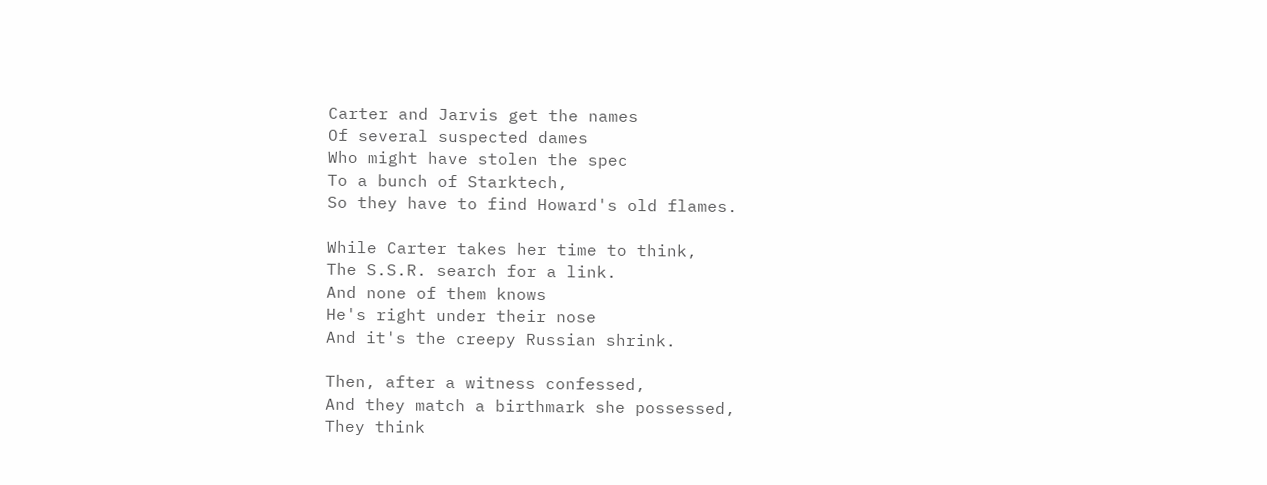Carter and Jarvis get the names
Of several suspected dames
Who might have stolen the spec
To a bunch of Starktech,
So they have to find Howard's old flames.

While Carter takes her time to think,
The S.S.R. search for a link.
And none of them knows
He's right under their nose
And it's the creepy Russian shrink.

Then, after a witness confessed,
And they match a birthmark she possessed,
They think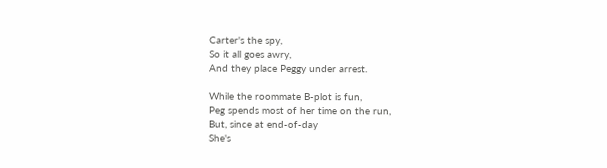Carter's the spy,
So it all goes awry,
And they place Peggy under arrest.

While the roommate B-plot is fun,
Peg spends most of her time on the run,
But, since at end-of-day
She's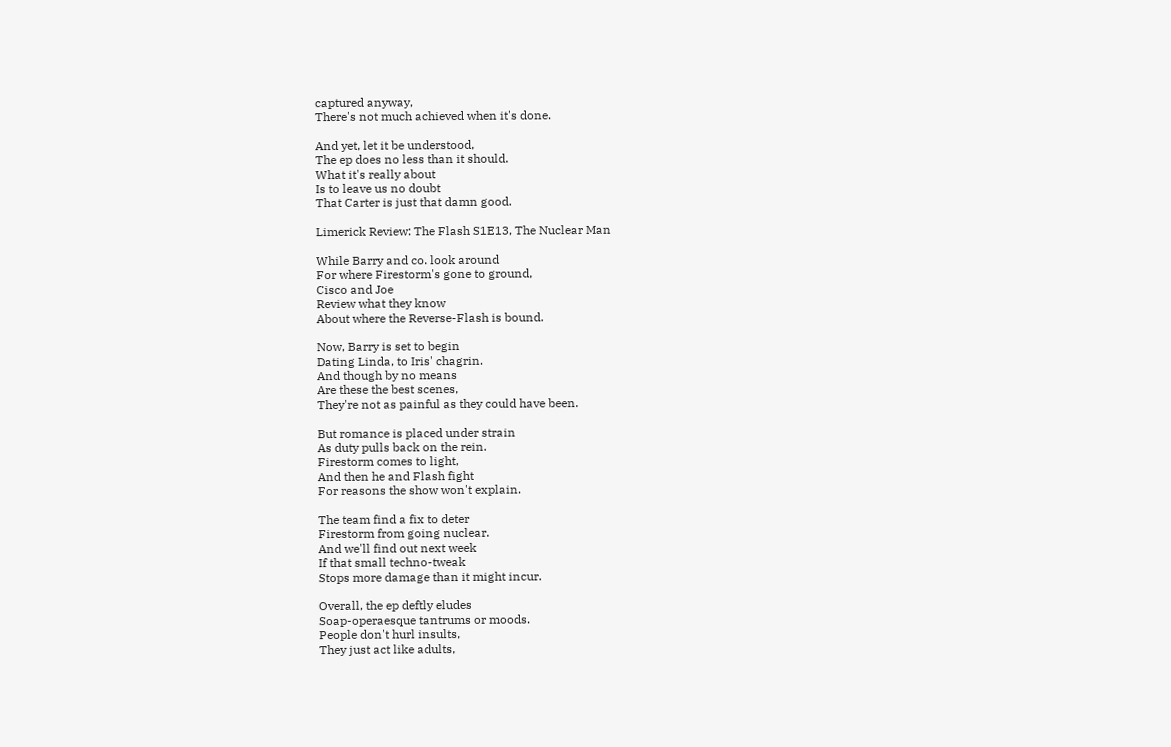captured anyway,
There's not much achieved when it's done.

And yet, let it be understood,
The ep does no less than it should.
What it's really about
Is to leave us no doubt
That Carter is just that damn good.

Limerick Review: The Flash S1E13, The Nuclear Man

While Barry and co. look around
For where Firestorm's gone to ground,
Cisco and Joe
Review what they know
About where the Reverse-Flash is bound.

Now, Barry is set to begin
Dating Linda, to Iris' chagrin.
And though by no means
Are these the best scenes,
They're not as painful as they could have been.

But romance is placed under strain
As duty pulls back on the rein.
Firestorm comes to light,
And then he and Flash fight
For reasons the show won't explain.

The team find a fix to deter
Firestorm from going nuclear.
And we'll find out next week
If that small techno-tweak
Stops more damage than it might incur.

Overall, the ep deftly eludes
Soap-operaesque tantrums or moods.
People don't hurl insults,
They just act like adults,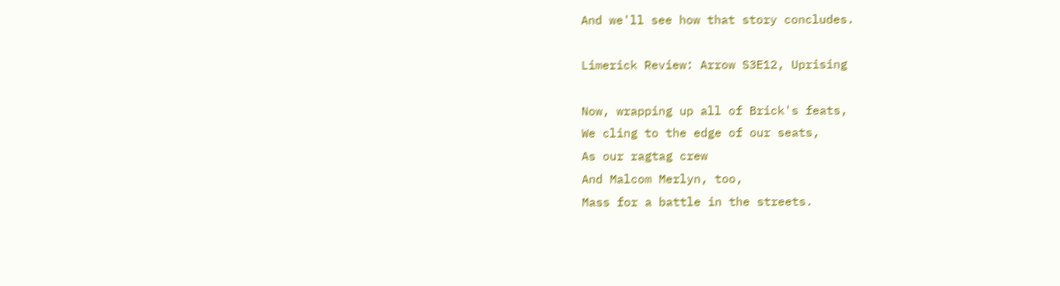And we'll see how that story concludes.

Limerick Review: Arrow S3E12, Uprising

Now, wrapping up all of Brick's feats,
We cling to the edge of our seats,
As our ragtag crew
And Malcom Merlyn, too,
Mass for a battle in the streets.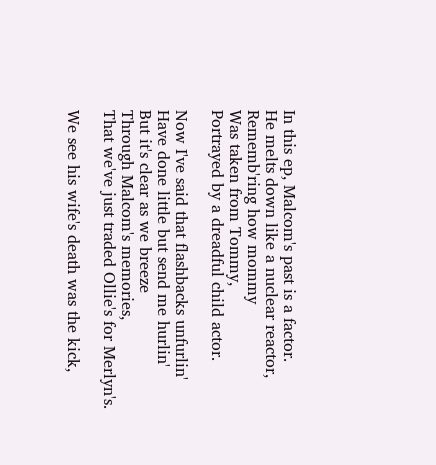In this ep, Malcom's past is a factor.
He melts down like a nuclear reactor,
Rememb'ring how mommy
Was taken from Tommy,
Portrayed by a dreadful child actor.

Now I've said that flashbacks unfurlin'
Have done little but send me hurlin'
But it's clear as we breeze
Through Malcom's memories,
That we've just traded Ollie's for Merlyn's.

We see his wife's death was the kick,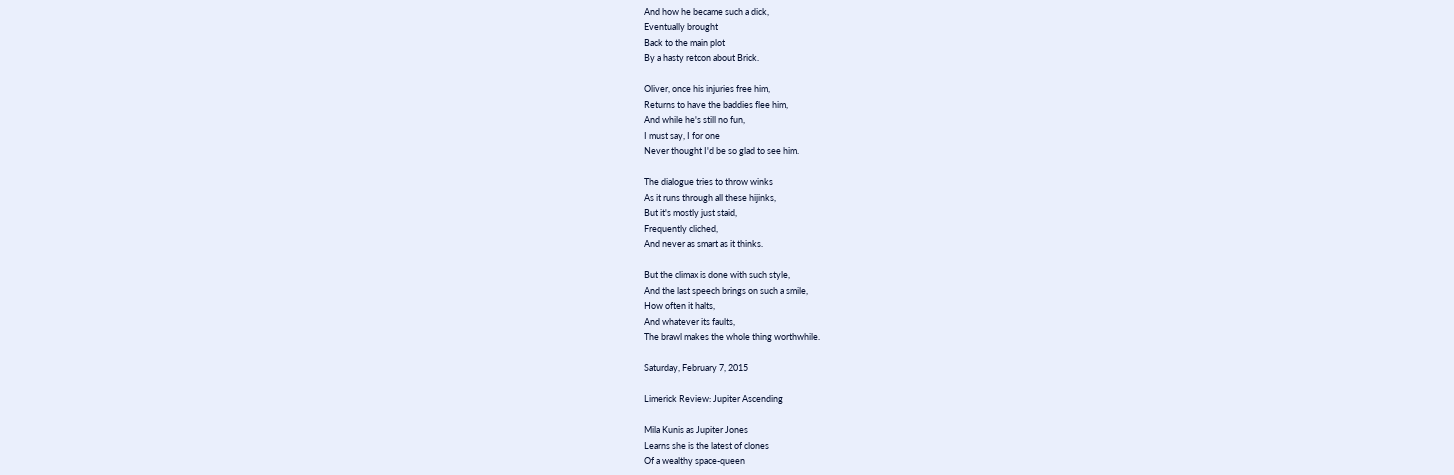And how he became such a dick,
Eventually brought
Back to the main plot
By a hasty retcon about Brick.

Oliver, once his injuries free him,
Returns to have the baddies flee him,
And while he's still no fun,
I must say, I for one
Never thought I'd be so glad to see him.

The dialogue tries to throw winks
As it runs through all these hijinks,
But it's mostly just staid,
Frequently cliched,
And never as smart as it thinks.

But the climax is done with such style,
And the last speech brings on such a smile,
How often it halts,
And whatever its faults,
The brawl makes the whole thing worthwhile.

Saturday, February 7, 2015

Limerick Review: Jupiter Ascending

Mila Kunis as Jupiter Jones
Learns she is the latest of clones
Of a wealthy space-queen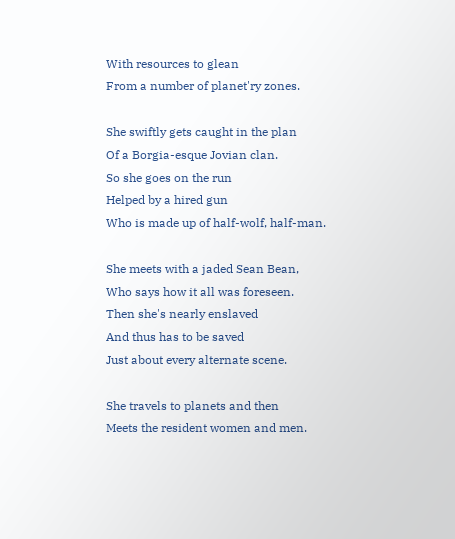With resources to glean
From a number of planet'ry zones.

She swiftly gets caught in the plan
Of a Borgia-esque Jovian clan.
So she goes on the run
Helped by a hired gun
Who is made up of half-wolf, half-man.

She meets with a jaded Sean Bean,
Who says how it all was foreseen.
Then she's nearly enslaved
And thus has to be saved
Just about every alternate scene.

She travels to planets and then
Meets the resident women and men.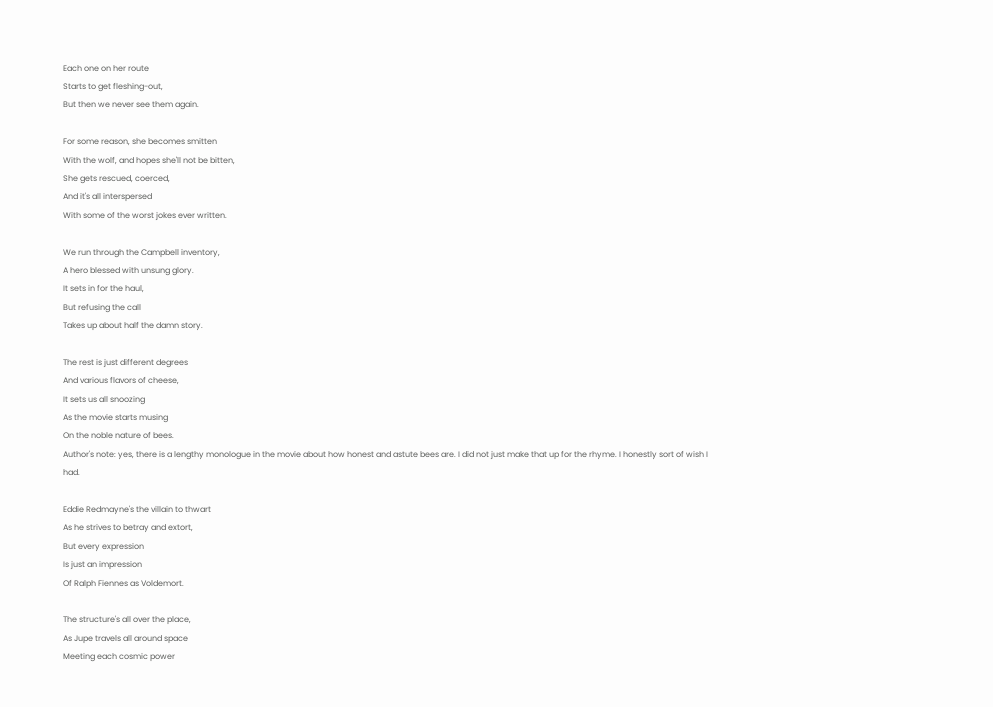Each one on her route
Starts to get fleshing-out,
But then we never see them again.

For some reason, she becomes smitten
With the wolf, and hopes she'll not be bitten,
She gets rescued, coerced,
And it's all interspersed
With some of the worst jokes ever written.

We run through the Campbell inventory,
A hero blessed with unsung glory.
It sets in for the haul,
But refusing the call
Takes up about half the damn story.

The rest is just different degrees
And various flavors of cheese,
It sets us all snoozing
As the movie starts musing
On the noble nature of bees.
Author's note: yes, there is a lengthy monologue in the movie about how honest and astute bees are. I did not just make that up for the rhyme. I honestly sort of wish I had.

Eddie Redmayne's the villain to thwart
As he strives to betray and extort,
But every expression
Is just an impression
Of Ralph Fiennes as Voldemort.

The structure's all over the place,
As Jupe travels all around space
Meeting each cosmic power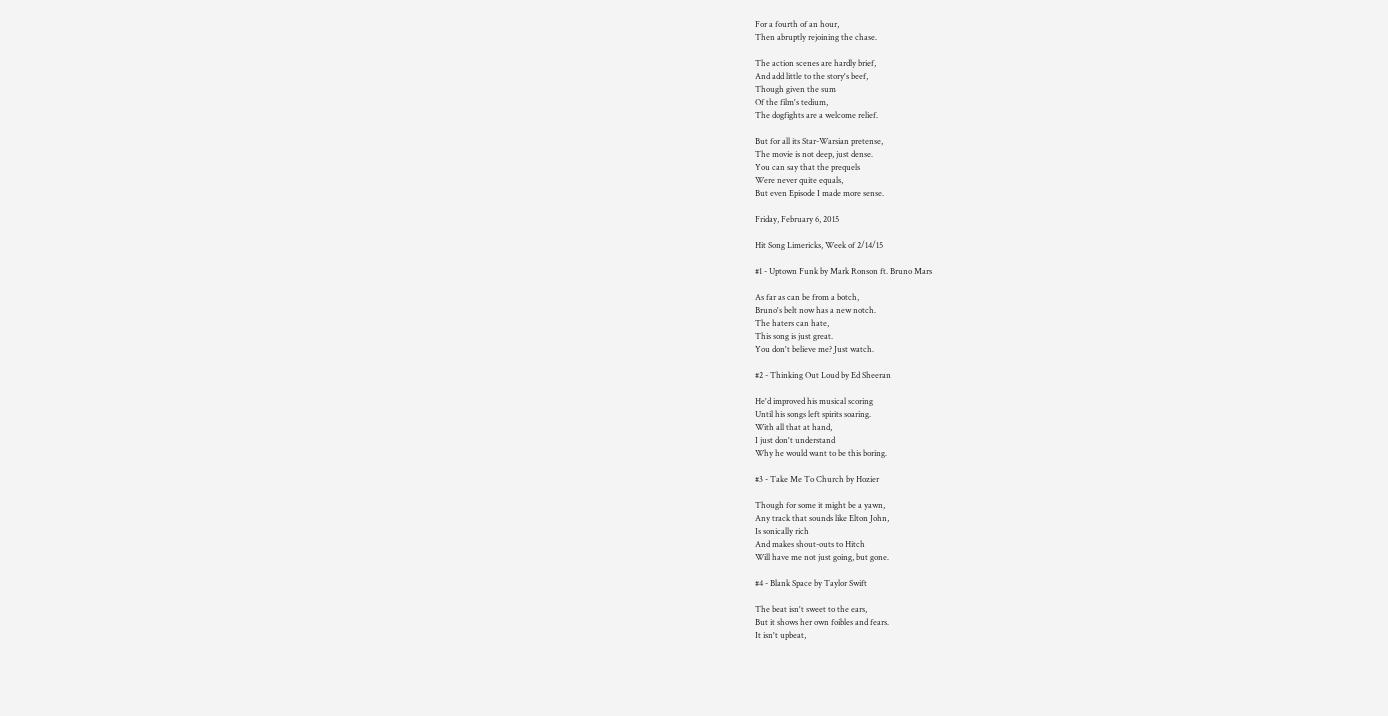For a fourth of an hour,
Then abruptly rejoining the chase.

The action scenes are hardly brief,
And add little to the story's beef,
Though given the sum
Of the film's tedium,
The dogfights are a welcome relief.

But for all its Star-Warsian pretense,
The movie is not deep, just dense.
You can say that the prequels
Were never quite equals,
But even Episode I made more sense.

Friday, February 6, 2015

Hit Song Limericks, Week of 2/14/15

#1 - Uptown Funk by Mark Ronson ft. Bruno Mars

As far as can be from a botch,
Bruno's belt now has a new notch.
The haters can hate,
This song is just great.
You don't believe me? Just watch.

#2 - Thinking Out Loud by Ed Sheeran

He'd improved his musical scoring
Until his songs left spirits soaring.
With all that at hand,
I just don't understand
Why he would want to be this boring.

#3 - Take Me To Church by Hozier

Though for some it might be a yawn,
Any track that sounds like Elton John,
Is sonically rich
And makes shout-outs to Hitch
Will have me not just going, but gone.

#4 - Blank Space by Taylor Swift

The beat isn't sweet to the ears,
But it shows her own foibles and fears.
It isn't upbeat,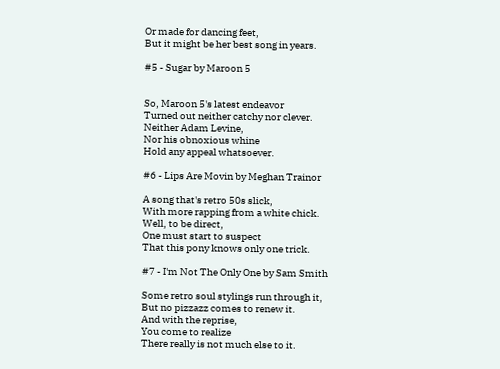Or made for dancing feet,
But it might be her best song in years.

#5 - Sugar by Maroon 5


So, Maroon 5's latest endeavor
Turned out neither catchy nor clever.
Neither Adam Levine,
Nor his obnoxious whine
Hold any appeal whatsoever.

#6 - Lips Are Movin by Meghan Trainor

A song that's retro 50s slick,
With more rapping from a white chick.
Well, to be direct,
One must start to suspect
That this pony knows only one trick.

#7 - I'm Not The Only One by Sam Smith

Some retro soul stylings run through it,
But no pizzazz comes to renew it.
And with the reprise,
You come to realize
There really is not much else to it.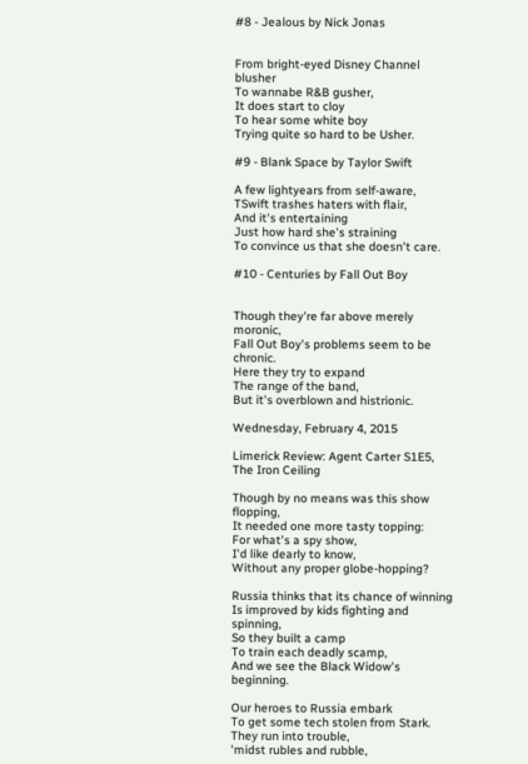#8 - Jealous by Nick Jonas


From bright-eyed Disney Channel blusher
To wannabe R&B gusher,
It does start to cloy
To hear some white boy
Trying quite so hard to be Usher.

#9 - Blank Space by Taylor Swift

A few lightyears from self-aware,
TSwift trashes haters with flair,
And it's entertaining
Just how hard she's straining
To convince us that she doesn't care.

#10 - Centuries by Fall Out Boy


Though they're far above merely moronic,
Fall Out Boy's problems seem to be chronic.
Here they try to expand
The range of the band,
But it's overblown and histrionic.

Wednesday, February 4, 2015

Limerick Review: Agent Carter S1E5, The Iron Ceiling

Though by no means was this show flopping,
It needed one more tasty topping:
For what's a spy show,
I'd like dearly to know,
Without any proper globe-hopping?

Russia thinks that its chance of winning
Is improved by kids fighting and spinning,
So they built a camp
To train each deadly scamp,
And we see the Black Widow's beginning.

Our heroes to Russia embark
To get some tech stolen from Stark.
They run into trouble,
'midst rubles and rubble,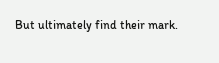But ultimately find their mark.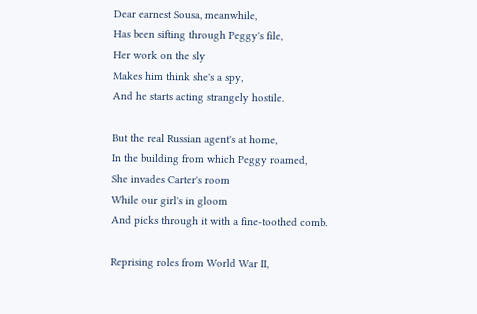Dear earnest Sousa, meanwhile,
Has been sifting through Peggy's file,
Her work on the sly
Makes him think she's a spy,
And he starts acting strangely hostile.

But the real Russian agent's at home,
In the building from which Peggy roamed,
She invades Carter's room
While our girl's in gloom
And picks through it with a fine-toothed comb.

Reprising roles from World War II,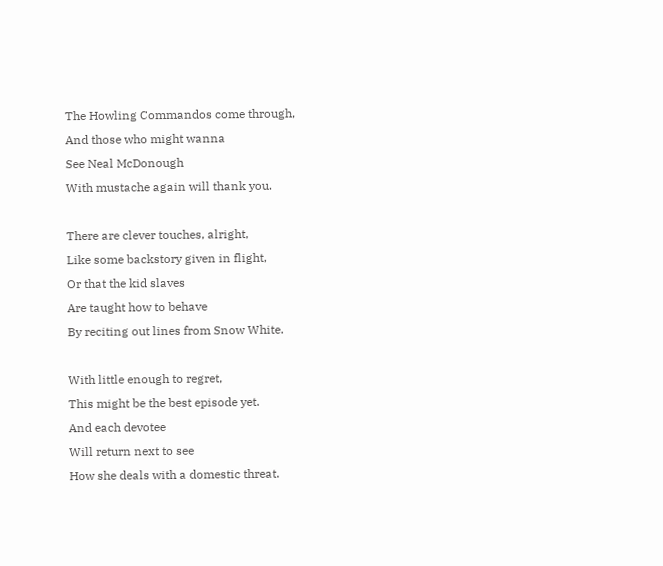The Howling Commandos come through,
And those who might wanna
See Neal McDonough
With mustache again will thank you.

There are clever touches, alright,
Like some backstory given in flight,
Or that the kid slaves
Are taught how to behave
By reciting out lines from Snow White.

With little enough to regret,
This might be the best episode yet.
And each devotee
Will return next to see
How she deals with a domestic threat.